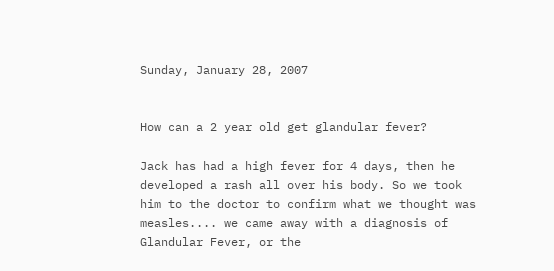Sunday, January 28, 2007


How can a 2 year old get glandular fever?

Jack has had a high fever for 4 days, then he developed a rash all over his body. So we took him to the doctor to confirm what we thought was measles.... we came away with a diagnosis of Glandular Fever, or the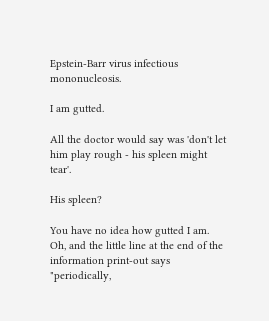Epstein-Barr virus infectious mononucleosis.

I am gutted.

All the doctor would say was 'don't let him play rough - his spleen might tear'.

His spleen?

You have no idea how gutted I am.
Oh, and the little line at the end of the information print-out says "periodically,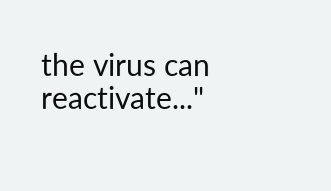the virus can reactivate..."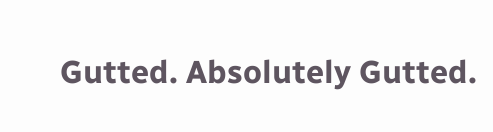Gutted. Absolutely Gutted.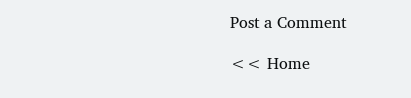Post a Comment

<< Home